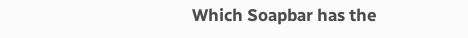Which Soapbar has the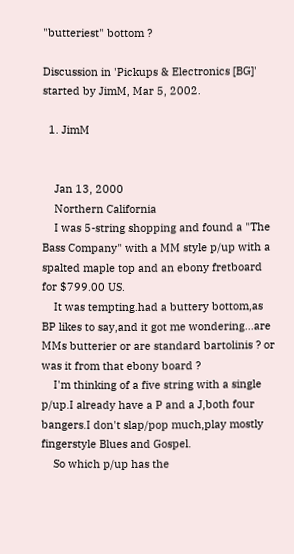"butteriest" bottom ?

Discussion in 'Pickups & Electronics [BG]' started by JimM, Mar 5, 2002.

  1. JimM


    Jan 13, 2000
    Northern California
    I was 5-string shopping and found a "The Bass Company" with a MM style p/up with a spalted maple top and an ebony fretboard for $799.00 US.
    It was tempting.had a buttery bottom,as BP likes to say,and it got me wondering...are MMs butterier or are standard bartolinis ? or was it from that ebony board ?
    I'm thinking of a five string with a single p/up.I already have a P and a J,both four bangers.I don't slap/pop much,play mostly fingerstyle Blues and Gospel.
    So which p/up has the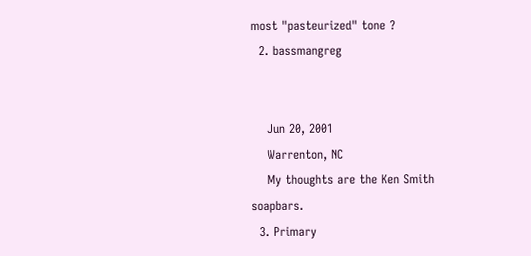most "pasteurized" tone ?
  2. bassmangreg


    Jun 20, 2001
    Warrenton, NC
    My thoughts are the Ken Smith soapbars.
  3. Primary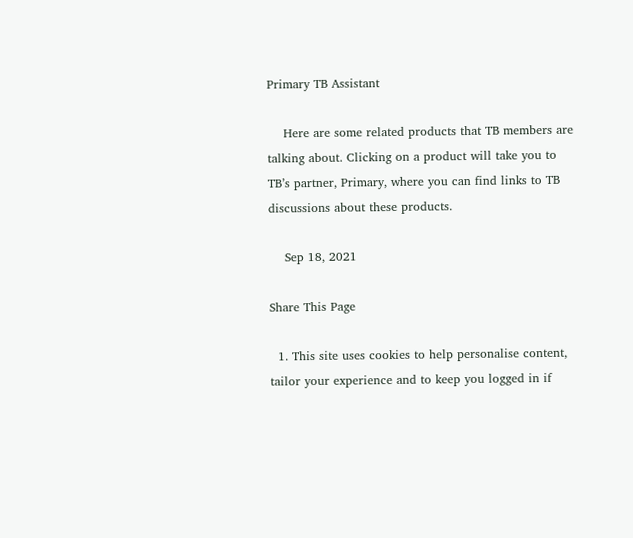Primary TB Assistant

    Here are some related products that TB members are talking about. Clicking on a product will take you to TB’s partner, Primary, where you can find links to TB discussions about these products.

    Sep 18, 2021

Share This Page

  1. This site uses cookies to help personalise content, tailor your experience and to keep you logged in if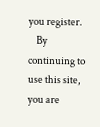you register.
    By continuing to use this site, you are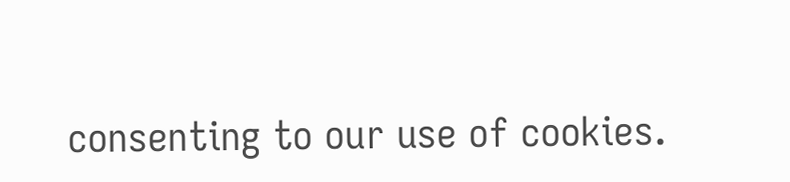consenting to our use of cookies.